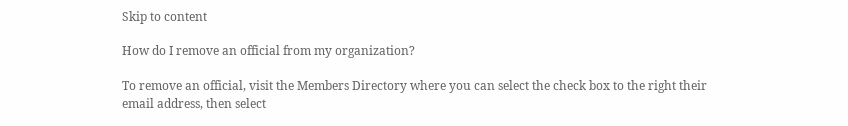Skip to content

How do I remove an official from my organization?

To remove an official, visit the Members Directory where you can select the check box to the right their email address, then select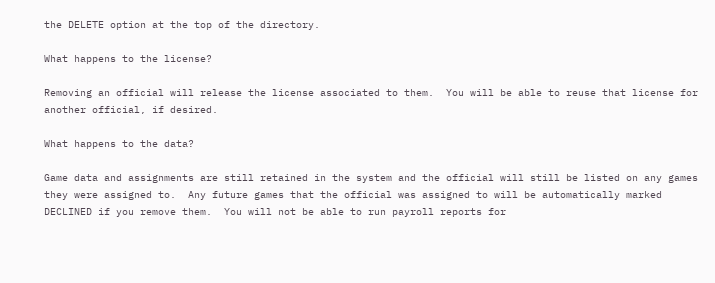the DELETE option at the top of the directory.

What happens to the license?

Removing an official will release the license associated to them.  You will be able to reuse that license for another official, if desired.

What happens to the data?

Game data and assignments are still retained in the system and the official will still be listed on any games they were assigned to.  Any future games that the official was assigned to will be automatically marked DECLINED if you remove them.  You will not be able to run payroll reports for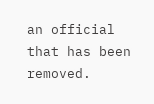an official that has been removed.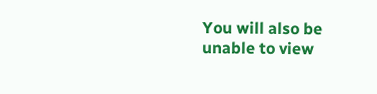You will also be unable to view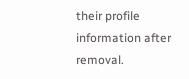their profile information after removal.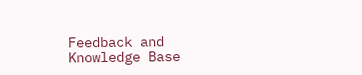Feedback and Knowledge Base